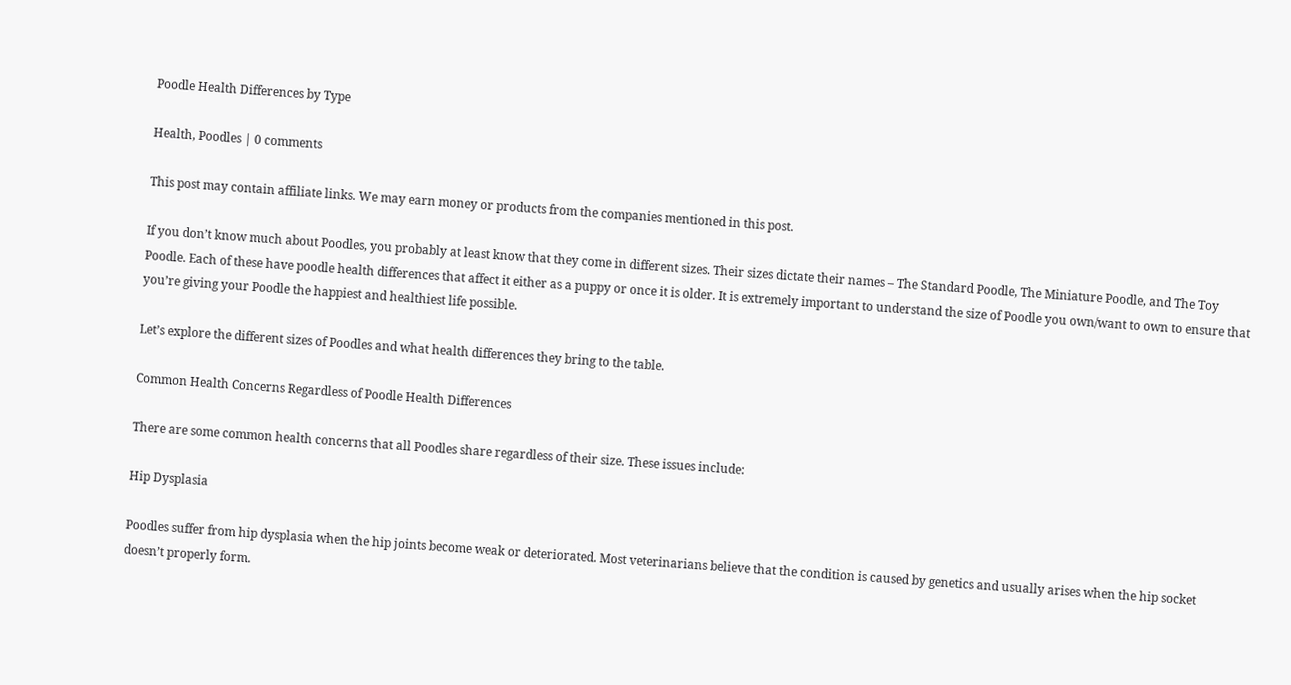Poodle Health Differences by Type

Health, Poodles | 0 comments

This post may contain affiliate links. We may earn money or products from the companies mentioned in this post.

If you don’t know much about Poodles, you probably at least know that they come in different sizes. Their sizes dictate their names – The Standard Poodle, The Miniature Poodle, and The Toy Poodle. Each of these have poodle health differences that affect it either as a puppy or once it is older. It is extremely important to understand the size of Poodle you own/want to own to ensure that you’re giving your Poodle the happiest and healthiest life possible.

Let’s explore the different sizes of Poodles and what health differences they bring to the table.

Common Health Concerns Regardless of Poodle Health Differences

There are some common health concerns that all Poodles share regardless of their size. These issues include:

Hip Dysplasia

Poodles suffer from hip dysplasia when the hip joints become weak or deteriorated. Most veterinarians believe that the condition is caused by genetics and usually arises when the hip socket doesn’t properly form.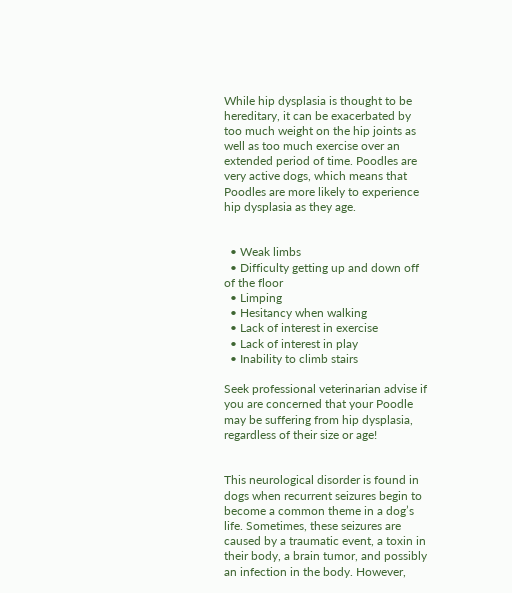While hip dysplasia is thought to be hereditary, it can be exacerbated by too much weight on the hip joints as well as too much exercise over an extended period of time. Poodles are very active dogs, which means that Poodles are more likely to experience hip dysplasia as they age.


  • Weak limbs
  • Difficulty getting up and down off of the floor
  • Limping
  • Hesitancy when walking
  • Lack of interest in exercise
  • Lack of interest in play
  • Inability to climb stairs

Seek professional veterinarian advise if you are concerned that your Poodle may be suffering from hip dysplasia, regardless of their size or age!


This neurological disorder is found in dogs when recurrent seizures begin to become a common theme in a dog’s life. Sometimes, these seizures are caused by a traumatic event, a toxin in their body, a brain tumor, and possibly an infection in the body. However,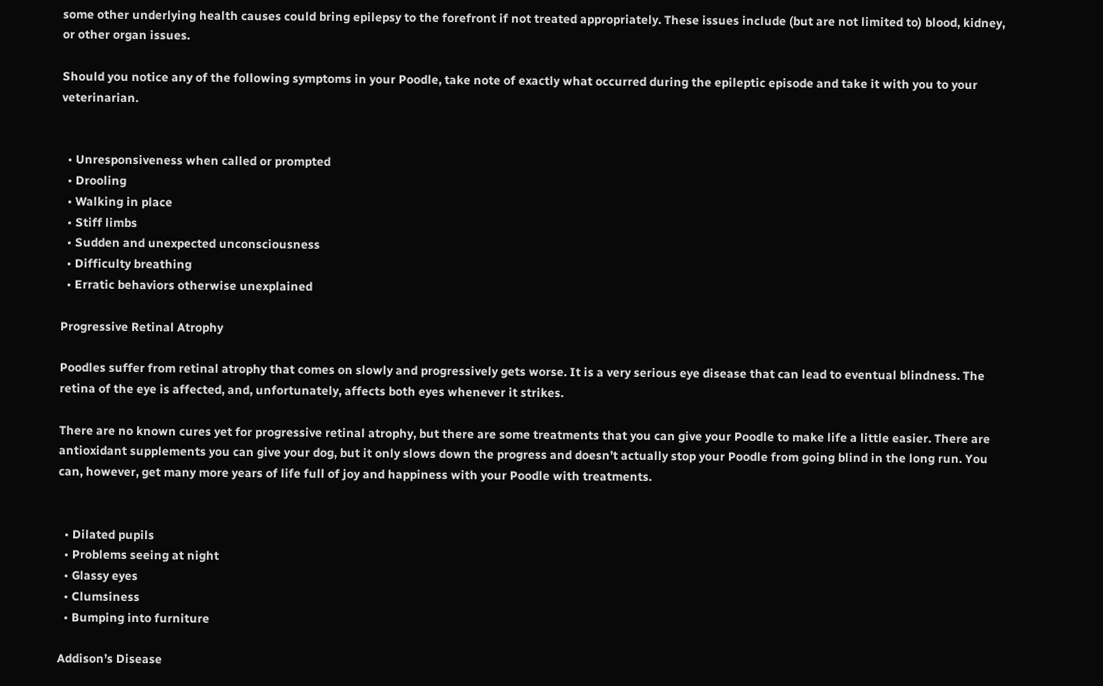some other underlying health causes could bring epilepsy to the forefront if not treated appropriately. These issues include (but are not limited to) blood, kidney, or other organ issues.

Should you notice any of the following symptoms in your Poodle, take note of exactly what occurred during the epileptic episode and take it with you to your veterinarian.


  • Unresponsiveness when called or prompted
  • Drooling
  • Walking in place
  • Stiff limbs
  • Sudden and unexpected unconsciousness
  • Difficulty breathing
  • Erratic behaviors otherwise unexplained

Progressive Retinal Atrophy

Poodles suffer from retinal atrophy that comes on slowly and progressively gets worse. It is a very serious eye disease that can lead to eventual blindness. The retina of the eye is affected, and, unfortunately, affects both eyes whenever it strikes.

There are no known cures yet for progressive retinal atrophy, but there are some treatments that you can give your Poodle to make life a little easier. There are antioxidant supplements you can give your dog, but it only slows down the progress and doesn’t actually stop your Poodle from going blind in the long run. You can, however, get many more years of life full of joy and happiness with your Poodle with treatments.


  • Dilated pupils
  • Problems seeing at night
  • Glassy eyes
  • Clumsiness
  • Bumping into furniture

Addison’s Disease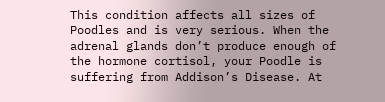This condition affects all sizes of Poodles and is very serious. When the adrenal glands don’t produce enough of the hormone cortisol, your Poodle is suffering from Addison’s Disease. At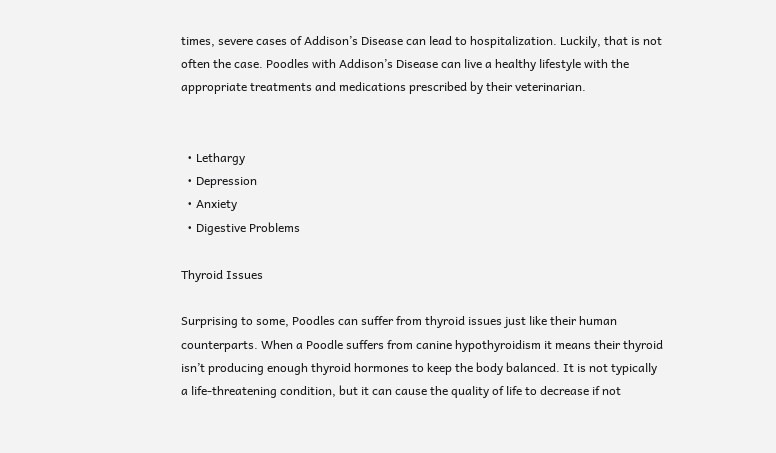times, severe cases of Addison’s Disease can lead to hospitalization. Luckily, that is not often the case. Poodles with Addison’s Disease can live a healthy lifestyle with the appropriate treatments and medications prescribed by their veterinarian.


  • Lethargy
  • Depression
  • Anxiety
  • Digestive Problems

Thyroid Issues

Surprising to some, Poodles can suffer from thyroid issues just like their human counterparts. When a Poodle suffers from canine hypothyroidism it means their thyroid isn’t producing enough thyroid hormones to keep the body balanced. It is not typically a life-threatening condition, but it can cause the quality of life to decrease if not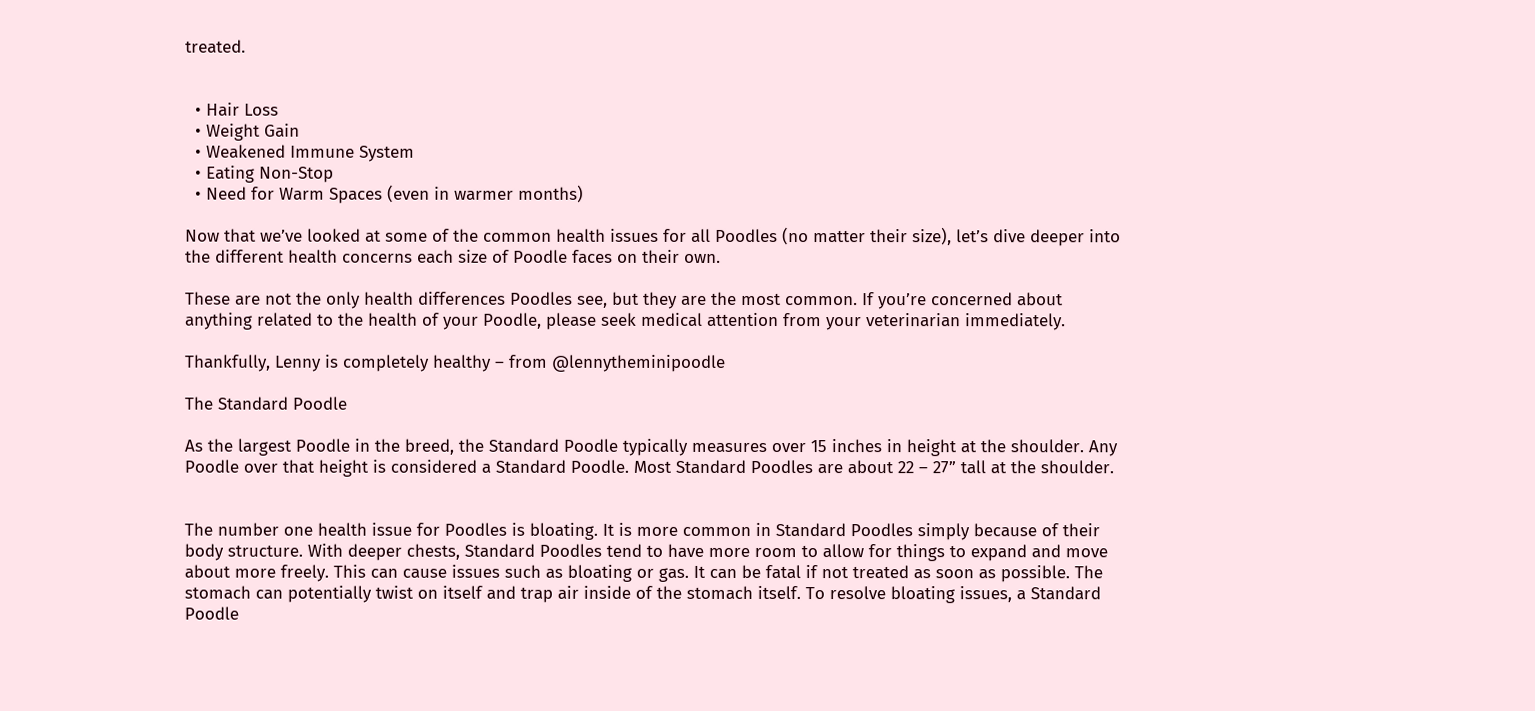treated.


  • Hair Loss
  • Weight Gain
  • Weakened Immune System
  • Eating Non-Stop
  • Need for Warm Spaces (even in warmer months)

Now that we’ve looked at some of the common health issues for all Poodles (no matter their size), let’s dive deeper into the different health concerns each size of Poodle faces on their own.

These are not the only health differences Poodles see, but they are the most common. If you’re concerned about anything related to the health of your Poodle, please seek medical attention from your veterinarian immediately.

Thankfully, Lenny is completely healthy – from @lennytheminipoodle

The Standard Poodle

As the largest Poodle in the breed, the Standard Poodle typically measures over 15 inches in height at the shoulder. Any Poodle over that height is considered a Standard Poodle. Most Standard Poodles are about 22 – 27” tall at the shoulder.


The number one health issue for Poodles is bloating. It is more common in Standard Poodles simply because of their body structure. With deeper chests, Standard Poodles tend to have more room to allow for things to expand and move about more freely. This can cause issues such as bloating or gas. It can be fatal if not treated as soon as possible. The stomach can potentially twist on itself and trap air inside of the stomach itself. To resolve bloating issues, a Standard Poodle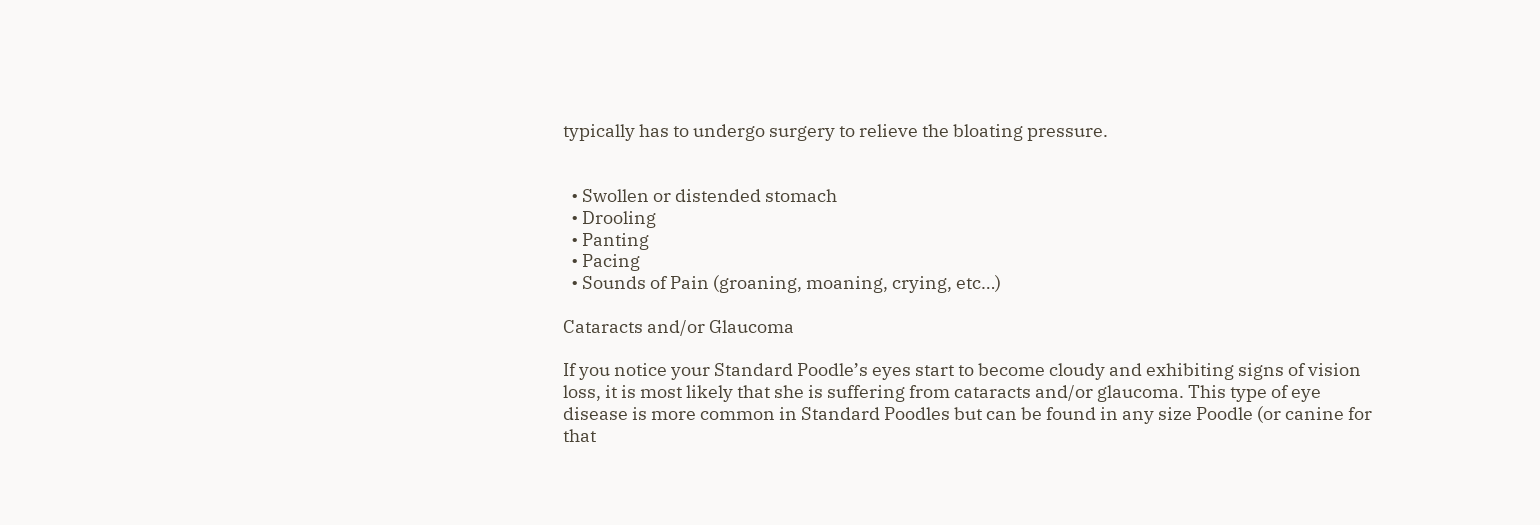typically has to undergo surgery to relieve the bloating pressure.


  • Swollen or distended stomach
  • Drooling
  • Panting
  • Pacing
  • Sounds of Pain (groaning, moaning, crying, etc…)

Cataracts and/or Glaucoma

If you notice your Standard Poodle’s eyes start to become cloudy and exhibiting signs of vision loss, it is most likely that she is suffering from cataracts and/or glaucoma. This type of eye disease is more common in Standard Poodles but can be found in any size Poodle (or canine for that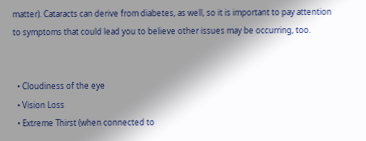matter). Cataracts can derive from diabetes, as well, so it is important to pay attention to symptoms that could lead you to believe other issues may be occurring, too.


  • Cloudiness of the eye
  • Vision Loss
  • Extreme Thirst (when connected to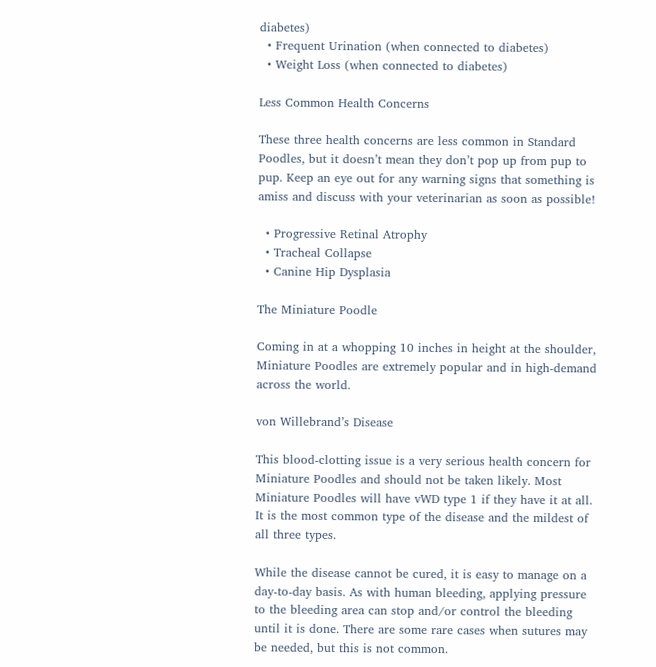diabetes)
  • Frequent Urination (when connected to diabetes)
  • Weight Loss (when connected to diabetes)

Less Common Health Concerns

These three health concerns are less common in Standard Poodles, but it doesn’t mean they don’t pop up from pup to pup. Keep an eye out for any warning signs that something is amiss and discuss with your veterinarian as soon as possible!

  • Progressive Retinal Atrophy
  • Tracheal Collapse
  • Canine Hip Dysplasia

The Miniature Poodle

Coming in at a whopping 10 inches in height at the shoulder, Miniature Poodles are extremely popular and in high-demand across the world.

von Willebrand’s Disease

This blood-clotting issue is a very serious health concern for Miniature Poodles and should not be taken likely. Most Miniature Poodles will have vWD type 1 if they have it at all. It is the most common type of the disease and the mildest of all three types.

While the disease cannot be cured, it is easy to manage on a day-to-day basis. As with human bleeding, applying pressure to the bleeding area can stop and/or control the bleeding until it is done. There are some rare cases when sutures may be needed, but this is not common.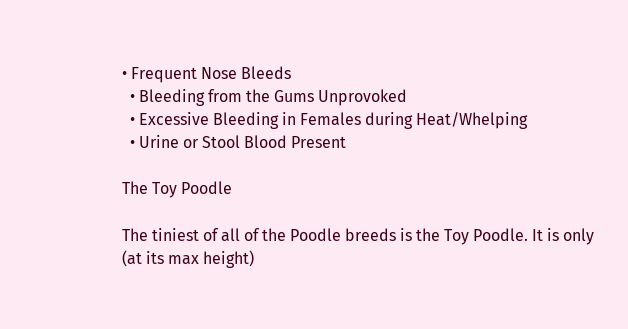• Frequent Nose Bleeds
  • Bleeding from the Gums Unprovoked
  • Excessive Bleeding in Females during Heat/Whelping
  • Urine or Stool Blood Present

The Toy Poodle

The tiniest of all of the Poodle breeds is the Toy Poodle. It is only (at its max height)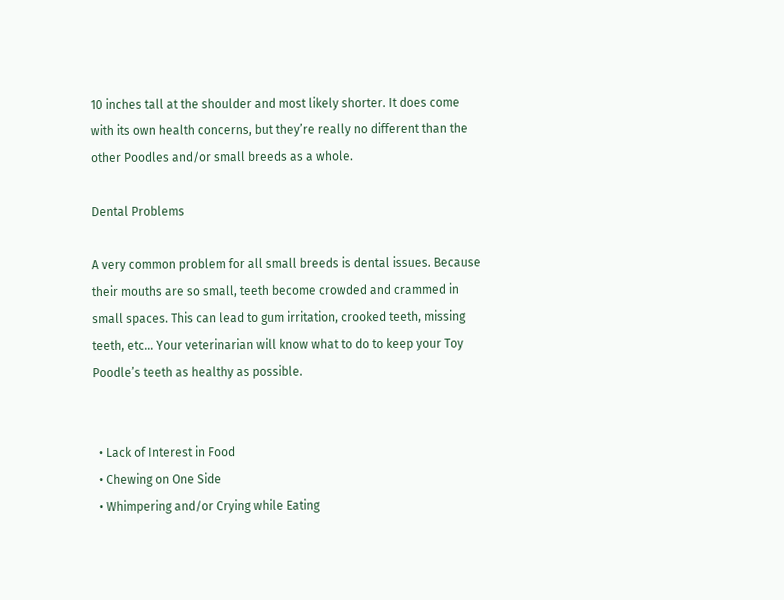10 inches tall at the shoulder and most likely shorter. It does come with its own health concerns, but they’re really no different than the other Poodles and/or small breeds as a whole.

Dental Problems

A very common problem for all small breeds is dental issues. Because their mouths are so small, teeth become crowded and crammed in small spaces. This can lead to gum irritation, crooked teeth, missing teeth, etc… Your veterinarian will know what to do to keep your Toy Poodle’s teeth as healthy as possible.


  • Lack of Interest in Food
  • Chewing on One Side
  • Whimpering and/or Crying while Eating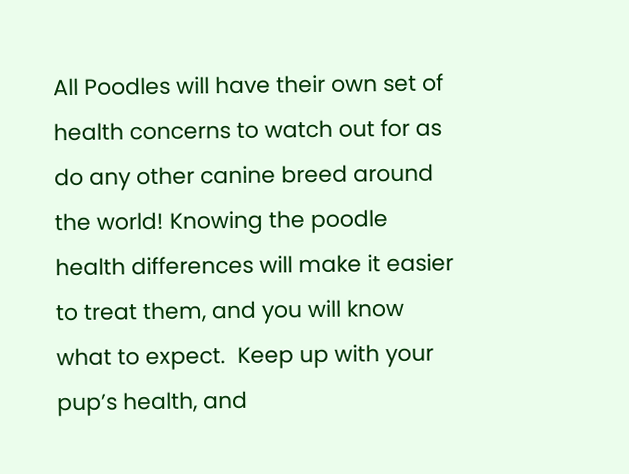All Poodles will have their own set of health concerns to watch out for as do any other canine breed around the world! Knowing the poodle health differences will make it easier to treat them, and you will know what to expect.  Keep up with your pup’s health, and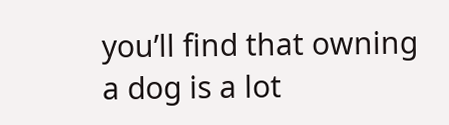you’ll find that owning a dog is a lot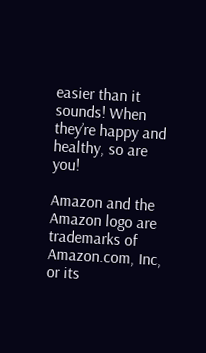easier than it sounds! When they’re happy and healthy, so are you!

Amazon and the Amazon logo are trademarks of Amazon.com, Inc, or its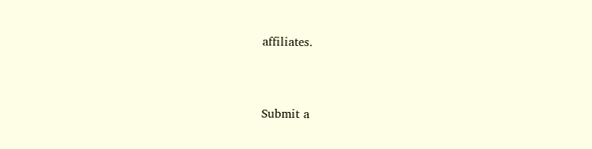affiliates.


Submit a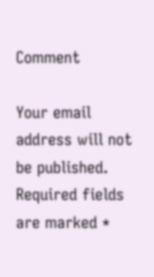Comment

Your email address will not be published. Required fields are marked *